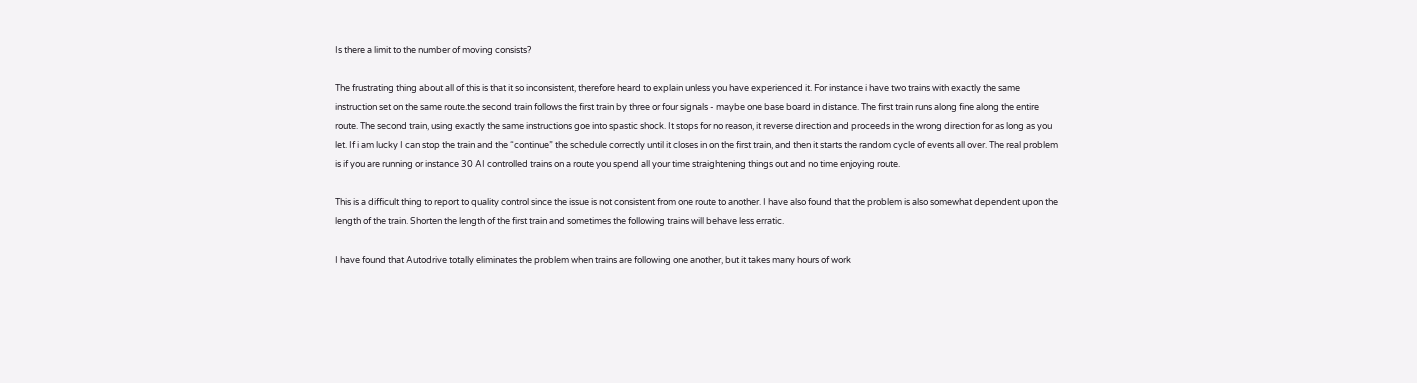Is there a limit to the number of moving consists?

The frustrating thing about all of this is that it so inconsistent, therefore heard to explain unless you have experienced it. For instance i have two trains with exactly the same instruction set on the same route.the second train follows the first train by three or four signals - maybe one base board in distance. The first train runs along fine along the entire route. The second train, using exactly the same instructions goe into spastic shock. It stops for no reason, it reverse direction and proceeds in the wrong direction for as long as you let. If i am lucky I can stop the train and the “continue” the schedule correctly until it closes in on the first train, and then it starts the random cycle of events all over. The real problem is if you are running or instance 30 AI controlled trains on a route you spend all your time straightening things out and no time enjoying route.

This is a difficult thing to report to quality control since the issue is not consistent from one route to another. I have also found that the problem is also somewhat dependent upon the length of the train. Shorten the length of the first train and sometimes the following trains will behave less erratic.

I have found that Autodrive totally eliminates the problem when trains are following one another, but it takes many hours of work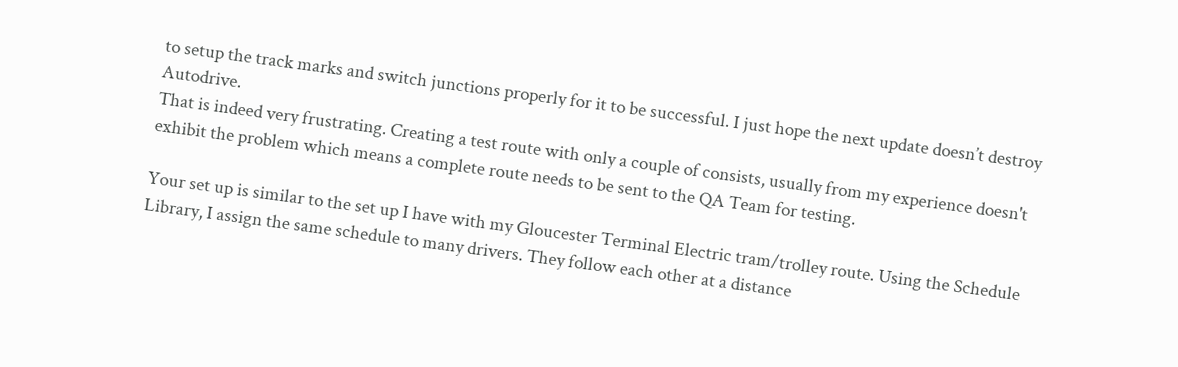to setup the track marks and switch junctions properly for it to be successful. I just hope the next update doesn’t destroy Autodrive.
That is indeed very frustrating. Creating a test route with only a couple of consists, usually from my experience doesn't exhibit the problem which means a complete route needs to be sent to the QA Team for testing.

Your set up is similar to the set up I have with my Gloucester Terminal Electric tram/trolley route. Using the Schedule Library, I assign the same schedule to many drivers. They follow each other at a distance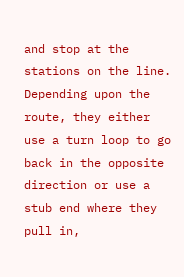and stop at the stations on the line. Depending upon the route, they either use a turn loop to go back in the opposite direction or use a stub end where they pull in,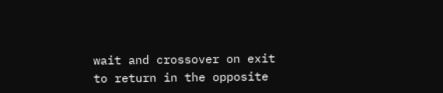wait and crossover on exit to return in the opposite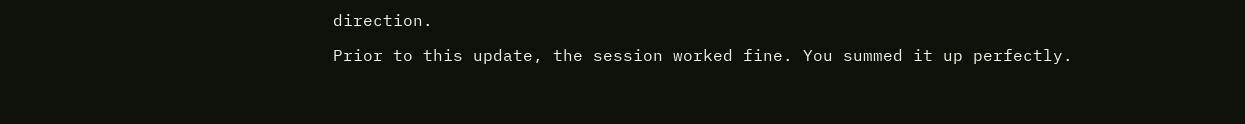direction.

Prior to this update, the session worked fine. You summed it up perfectly.